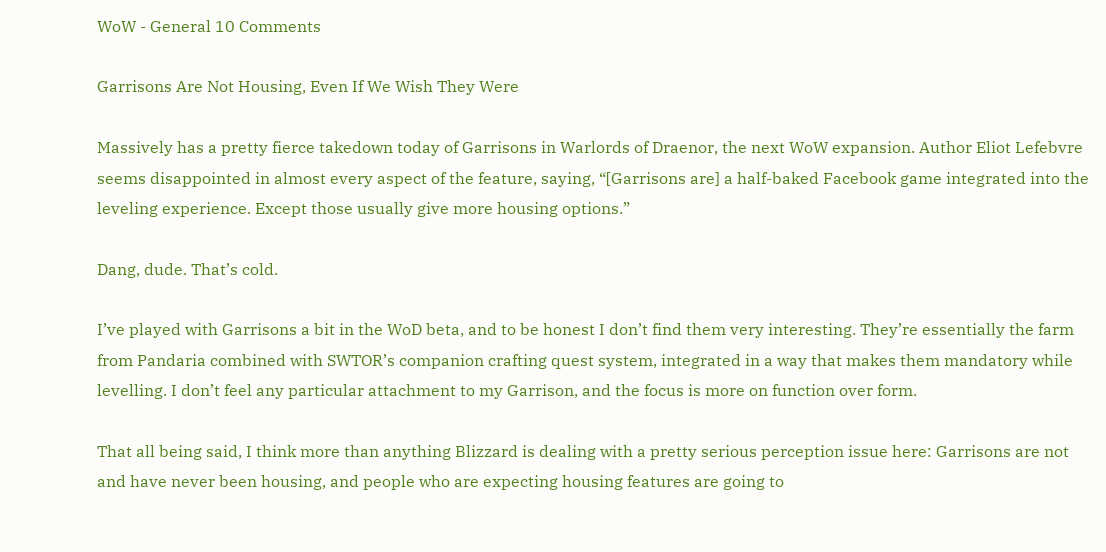WoW - General 10 Comments

Garrisons Are Not Housing, Even If We Wish They Were

Massively has a pretty fierce takedown today of Garrisons in Warlords of Draenor, the next WoW expansion. Author Eliot Lefebvre seems disappointed in almost every aspect of the feature, saying, “[Garrisons are] a half-baked Facebook game integrated into the leveling experience. Except those usually give more housing options.”

Dang, dude. That’s cold.

I’ve played with Garrisons a bit in the WoD beta, and to be honest I don’t find them very interesting. They’re essentially the farm from Pandaria combined with SWTOR’s companion crafting quest system, integrated in a way that makes them mandatory while levelling. I don’t feel any particular attachment to my Garrison, and the focus is more on function over form.

That all being said, I think more than anything Blizzard is dealing with a pretty serious perception issue here: Garrisons are not and have never been housing, and people who are expecting housing features are going to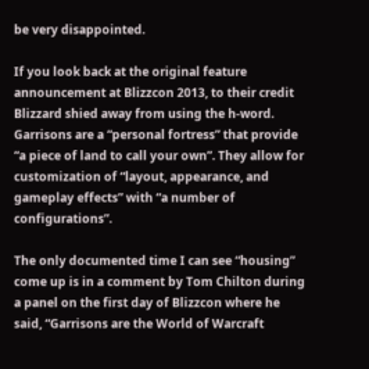be very disappointed.

If you look back at the original feature announcement at Blizzcon 2013, to their credit Blizzard shied away from using the h-word. Garrisons are a “personal fortress” that provide “a piece of land to call your own”. They allow for customization of “layout, appearance, and gameplay effects” with “a number of configurations”.

The only documented time I can see “housing” come up is in a comment by Tom Chilton during a panel on the first day of Blizzcon where he said, “Garrisons are the World of Warcraft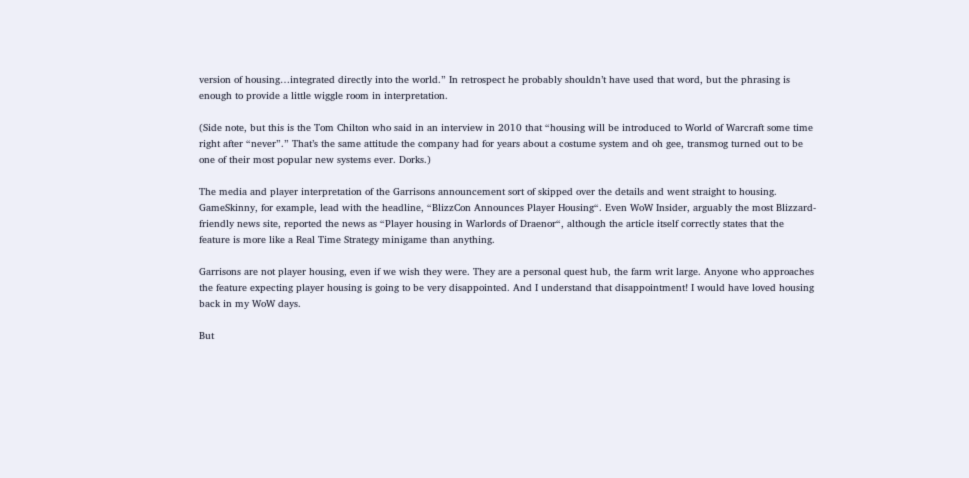version of housing…integrated directly into the world.” In retrospect he probably shouldn’t have used that word, but the phrasing is enough to provide a little wiggle room in interpretation.

(Side note, but this is the Tom Chilton who said in an interview in 2010 that “housing will be introduced to World of Warcraft some time right after “never”.” That’s the same attitude the company had for years about a costume system and oh gee, transmog turned out to be one of their most popular new systems ever. Dorks.)

The media and player interpretation of the Garrisons announcement sort of skipped over the details and went straight to housing. GameSkinny, for example, lead with the headline, “BlizzCon Announces Player Housing“. Even WoW Insider, arguably the most Blizzard-friendly news site, reported the news as “Player housing in Warlords of Draenor“, although the article itself correctly states that the feature is more like a Real Time Strategy minigame than anything.

Garrisons are not player housing, even if we wish they were. They are a personal quest hub, the farm writ large. Anyone who approaches the feature expecting player housing is going to be very disappointed. And I understand that disappointment! I would have loved housing back in my WoW days.

But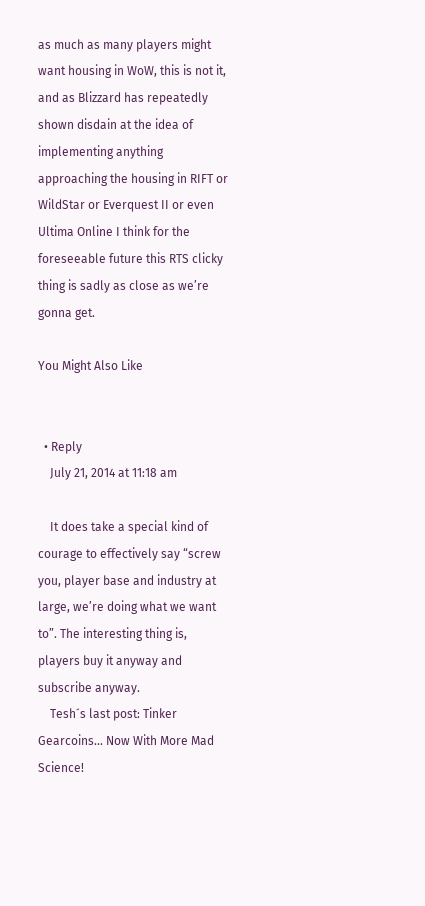as much as many players might want housing in WoW, this is not it, and as Blizzard has repeatedly shown disdain at the idea of implementing anything approaching the housing in RIFT or WildStar or Everquest II or even Ultima Online I think for the foreseeable future this RTS clicky thing is sadly as close as we’re gonna get.

You Might Also Like


  • Reply
    July 21, 2014 at 11:18 am

    It does take a special kind of courage to effectively say “screw you, player base and industry at large, we’re doing what we want to”. The interesting thing is, players buy it anyway and subscribe anyway.
    Tesh´s last post: Tinker Gearcoins… Now With More Mad Science!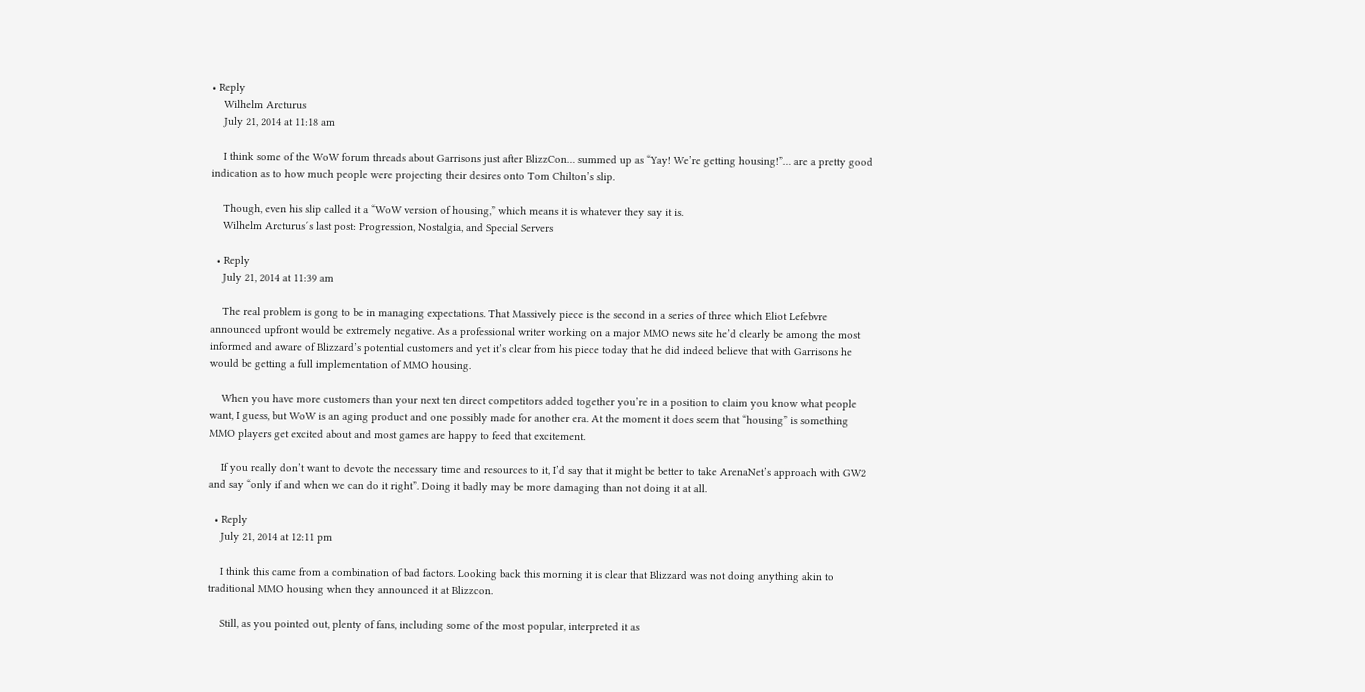• Reply
    Wilhelm Arcturus
    July 21, 2014 at 11:18 am

    I think some of the WoW forum threads about Garrisons just after BlizzCon… summed up as “Yay! We’re getting housing!”… are a pretty good indication as to how much people were projecting their desires onto Tom Chilton’s slip.

    Though, even his slip called it a “WoW version of housing,” which means it is whatever they say it is.
    Wilhelm Arcturus´s last post: Progression, Nostalgia, and Special Servers

  • Reply
    July 21, 2014 at 11:39 am

    The real problem is gong to be in managing expectations. That Massively piece is the second in a series of three which Eliot Lefebvre announced upfront would be extremely negative. As a professional writer working on a major MMO news site he’d clearly be among the most informed and aware of Blizzard’s potential customers and yet it’s clear from his piece today that he did indeed believe that with Garrisons he would be getting a full implementation of MMO housing.

    When you have more customers than your next ten direct competitors added together you’re in a position to claim you know what people want, I guess, but WoW is an aging product and one possibly made for another era. At the moment it does seem that “housing” is something MMO players get excited about and most games are happy to feed that excitement.

    If you really don’t want to devote the necessary time and resources to it, I’d say that it might be better to take ArenaNet’s approach with GW2 and say “only if and when we can do it right”. Doing it badly may be more damaging than not doing it at all.

  • Reply
    July 21, 2014 at 12:11 pm

    I think this came from a combination of bad factors. Looking back this morning it is clear that Blizzard was not doing anything akin to traditional MMO housing when they announced it at Blizzcon.

    Still, as you pointed out, plenty of fans, including some of the most popular, interpreted it as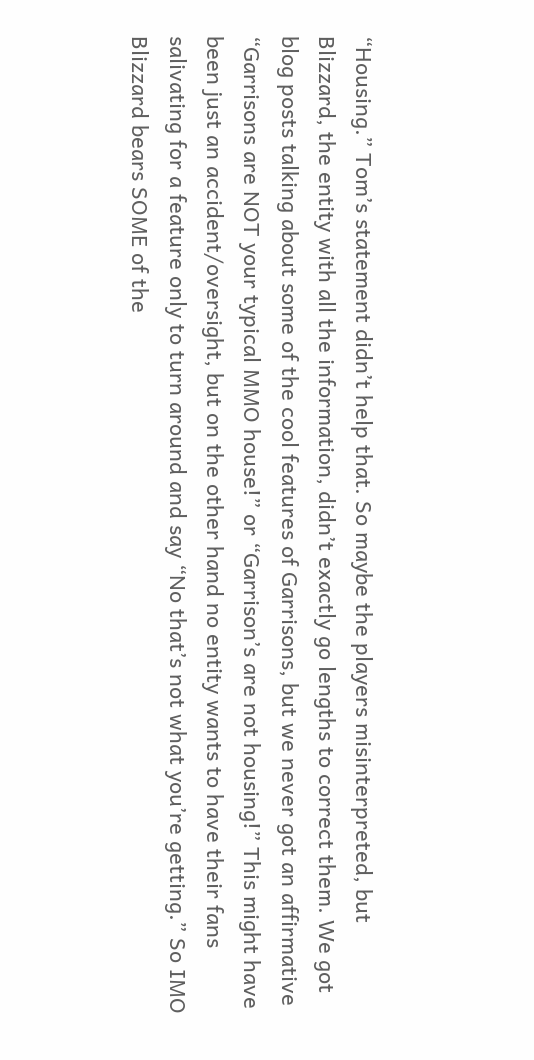“Housing.” Tom’s statement didn’t help that. So maybe the players misinterpreted, but Blizzard, the entity with all the information, didn’t exactly go lengths to correct them. We got blog posts talking about some of the cool features of Garrisons, but we never got an affirmative “Garrisons are NOT your typical MMO house!” or “Garrison’s are not housing!” This might have been just an accident/oversight, but on the other hand no entity wants to have their fans salivating for a feature only to turn around and say “No that’s not what you’re getting.” So IMO Blizzard bears SOME of the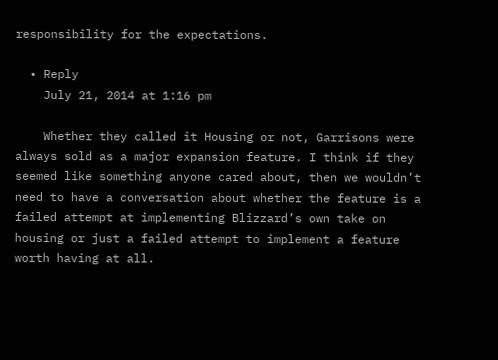responsibility for the expectations.

  • Reply
    July 21, 2014 at 1:16 pm

    Whether they called it Housing or not, Garrisons were always sold as a major expansion feature. I think if they seemed like something anyone cared about, then we wouldn’t need to have a conversation about whether the feature is a failed attempt at implementing Blizzard’s own take on housing or just a failed attempt to implement a feature worth having at all.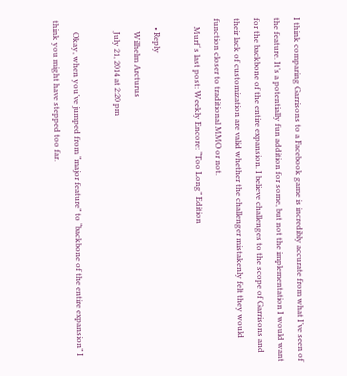I think comparing Garrisons to a Facebook game is incredibly accurate from what I’ve seen of the feature. It’s a potentially fun addition for some, but not the implementation I would want for the backbone of the entire expansion. I believe challenges to the scope of Garrisons and their lack of customization are valid whether the challenger mistakenly felt they would function closer to traditional MMO or not.
    Murf´s last post: Weekly Encore: “Too Long” Edition

    • Reply
      Wilhelm Arcturus
      July 21, 2014 at 2:20 pm

      Okay, when you’ve jumped from “major feature” to “backbone of the entire expansion” I think you might have stepped too far.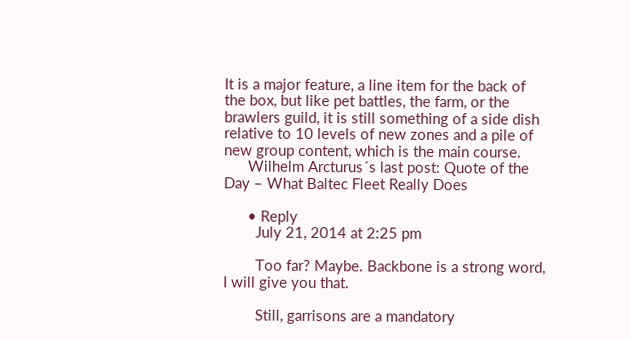It is a major feature, a line item for the back of the box, but like pet battles, the farm, or the brawlers guild, it is still something of a side dish relative to 10 levels of new zones and a pile of new group content, which is the main course.
      Wilhelm Arcturus´s last post: Quote of the Day – What Baltec Fleet Really Does

      • Reply
        July 21, 2014 at 2:25 pm

        Too far? Maybe. Backbone is a strong word, I will give you that.

        Still, garrisons are a mandatory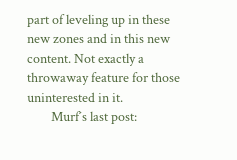part of leveling up in these new zones and in this new content. Not exactly a throwaway feature for those uninterested in it.
        Murf´s last post: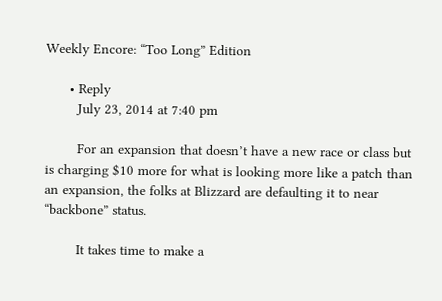Weekly Encore: “Too Long” Edition

      • Reply
        July 23, 2014 at 7:40 pm

        For an expansion that doesn’t have a new race or class but is charging $10 more for what is looking more like a patch than an expansion, the folks at Blizzard are defaulting it to near “backbone” status.

        It takes time to make a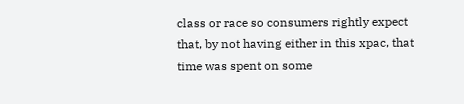class or race so consumers rightly expect that, by not having either in this xpac, that time was spent on some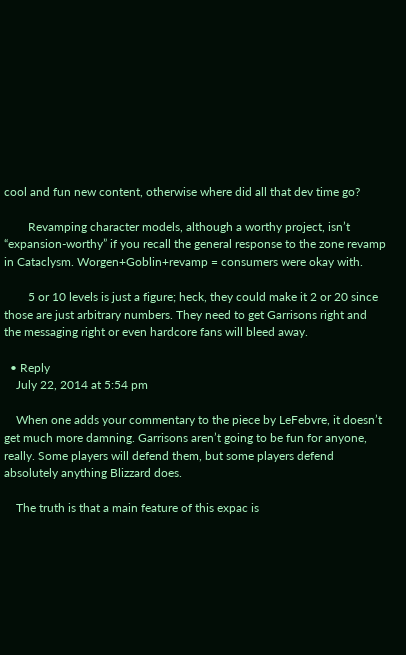cool and fun new content, otherwise where did all that dev time go?

        Revamping character models, although a worthy project, isn’t “expansion-worthy” if you recall the general response to the zone revamp in Cataclysm. Worgen+Goblin+revamp = consumers were okay with.

        5 or 10 levels is just a figure; heck, they could make it 2 or 20 since those are just arbitrary numbers. They need to get Garrisons right and the messaging right or even hardcore fans will bleed away.

  • Reply
    July 22, 2014 at 5:54 pm

    When one adds your commentary to the piece by LeFebvre, it doesn’t get much more damning. Garrisons aren’t going to be fun for anyone, really. Some players will defend them, but some players defend absolutely anything Blizzard does.

    The truth is that a main feature of this expac is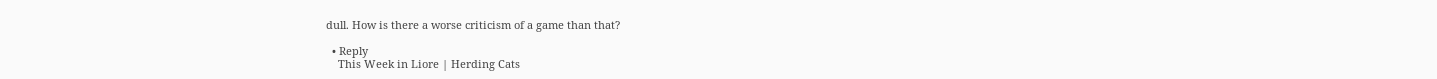dull. How is there a worse criticism of a game than that?

  • Reply
    This Week in Liore | Herding Cats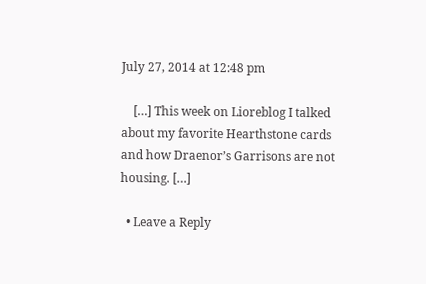July 27, 2014 at 12:48 pm

    […] This week on Lioreblog I talked about my favorite Hearthstone cards and how Draenor’s Garrisons are not housing. […]

  • Leave a Reply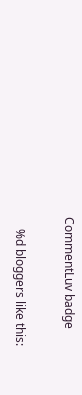CommentLuv badge

    %d bloggers like this: